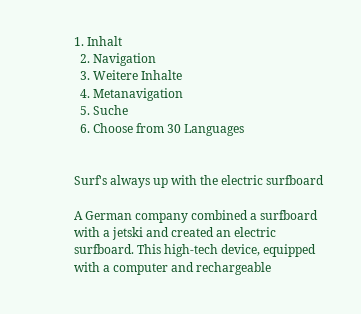1. Inhalt
  2. Navigation
  3. Weitere Inhalte
  4. Metanavigation
  5. Suche
  6. Choose from 30 Languages


Surf's always up with the electric surfboard

A German company combined a surfboard with a jetski and created an electric surfboard. This high-tech device, equipped with a computer and rechargeable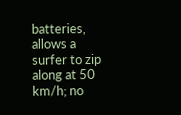batteries, allows a surfer to zip along at 50 km/h; no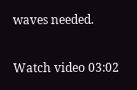waves needed.

Watch video 03:02